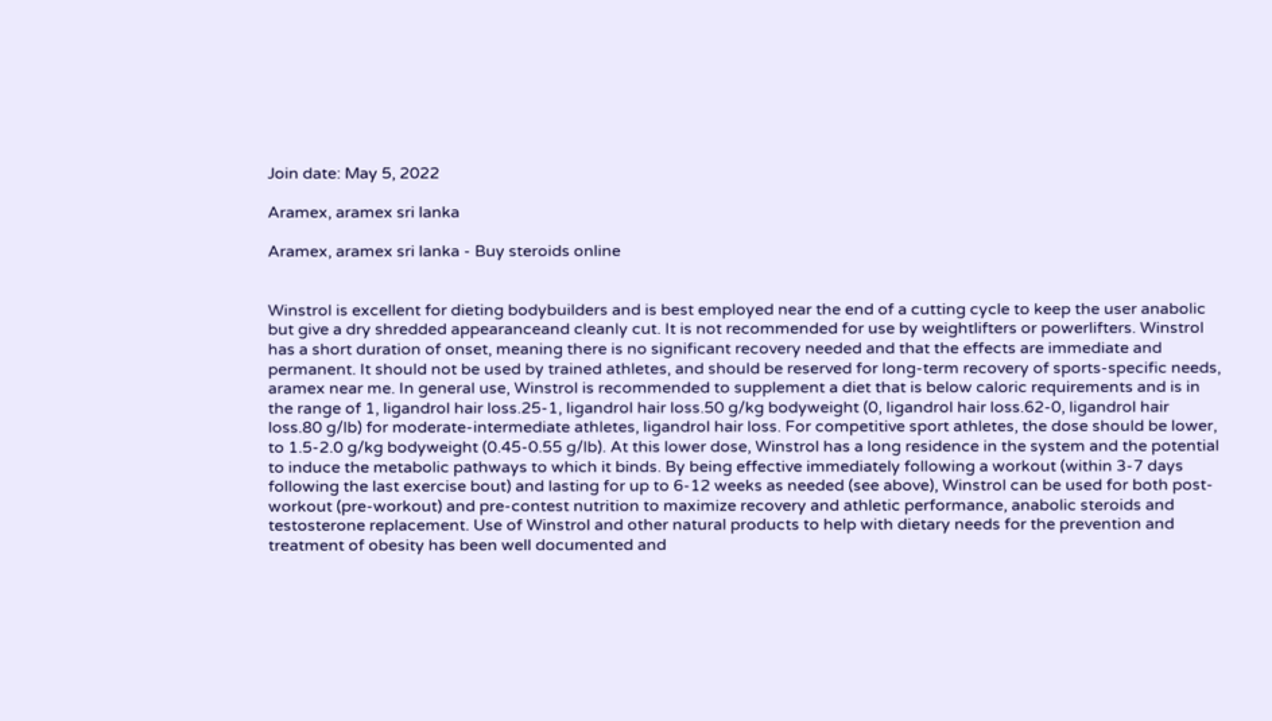Join date: May 5, 2022

Aramex, aramex sri lanka

Aramex, aramex sri lanka - Buy steroids online


Winstrol is excellent for dieting bodybuilders and is best employed near the end of a cutting cycle to keep the user anabolic but give a dry shredded appearanceand cleanly cut. It is not recommended for use by weightlifters or powerlifters. Winstrol has a short duration of onset, meaning there is no significant recovery needed and that the effects are immediate and permanent. It should not be used by trained athletes, and should be reserved for long-term recovery of sports-specific needs, aramex near me. In general use, Winstrol is recommended to supplement a diet that is below caloric requirements and is in the range of 1, ligandrol hair loss.25-1, ligandrol hair loss.50 g/kg bodyweight (0, ligandrol hair loss.62-0, ligandrol hair loss.80 g/lb) for moderate-intermediate athletes, ligandrol hair loss. For competitive sport athletes, the dose should be lower, to 1.5-2.0 g/kg bodyweight (0.45-0.55 g/lb). At this lower dose, Winstrol has a long residence in the system and the potential to induce the metabolic pathways to which it binds. By being effective immediately following a workout (within 3-7 days following the last exercise bout) and lasting for up to 6-12 weeks as needed (see above), Winstrol can be used for both post-workout (pre-workout) and pre-contest nutrition to maximize recovery and athletic performance, anabolic steroids and testosterone replacement. Use of Winstrol and other natural products to help with dietary needs for the prevention and treatment of obesity has been well documented and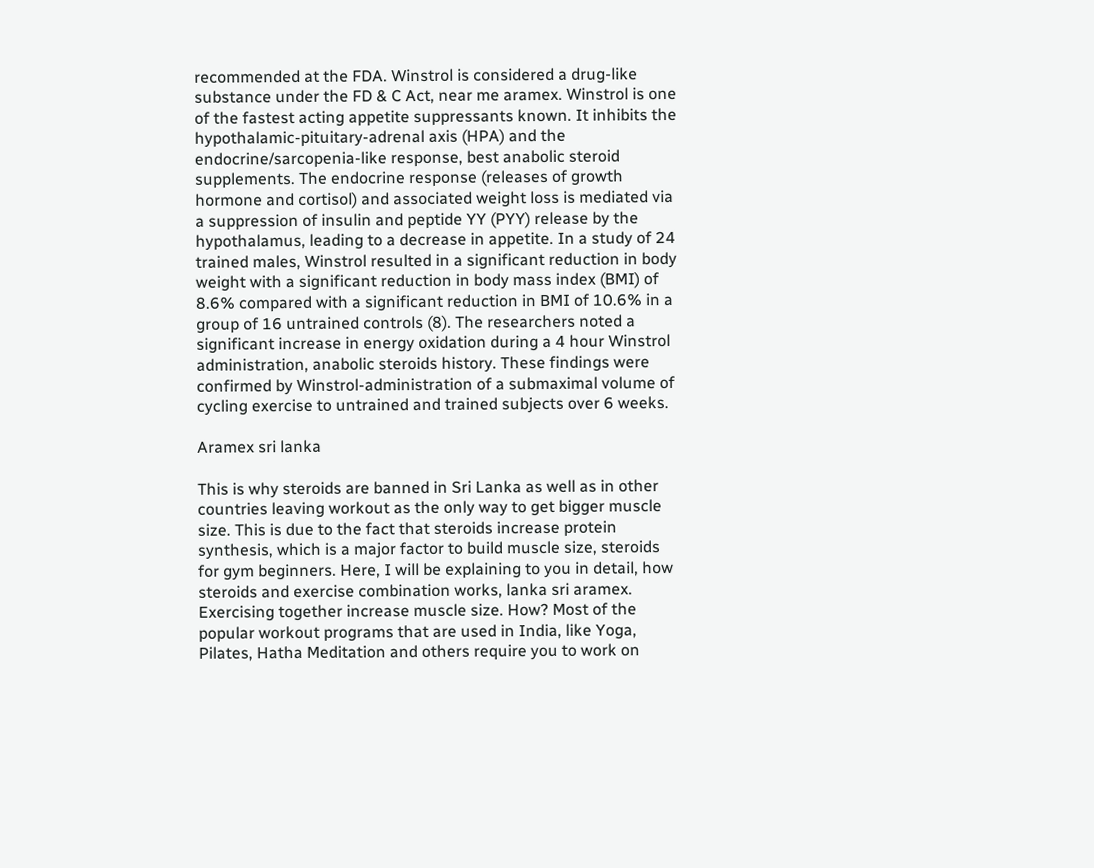recommended at the FDA. Winstrol is considered a drug-like substance under the FD & C Act, near me aramex. Winstrol is one of the fastest acting appetite suppressants known. It inhibits the hypothalamic-pituitary-adrenal axis (HPA) and the endocrine/sarcopenia-like response, best anabolic steroid supplements. The endocrine response (releases of growth hormone and cortisol) and associated weight loss is mediated via a suppression of insulin and peptide YY (PYY) release by the hypothalamus, leading to a decrease in appetite. In a study of 24 trained males, Winstrol resulted in a significant reduction in body weight with a significant reduction in body mass index (BMI) of 8.6% compared with a significant reduction in BMI of 10.6% in a group of 16 untrained controls (8). The researchers noted a significant increase in energy oxidation during a 4 hour Winstrol administration, anabolic steroids history. These findings were confirmed by Winstrol-administration of a submaximal volume of cycling exercise to untrained and trained subjects over 6 weeks.

Aramex sri lanka

This is why steroids are banned in Sri Lanka as well as in other countries leaving workout as the only way to get bigger muscle size. This is due to the fact that steroids increase protein synthesis, which is a major factor to build muscle size, steroids for gym beginners. Here, I will be explaining to you in detail, how steroids and exercise combination works, lanka sri aramex. Exercising together increase muscle size. How? Most of the popular workout programs that are used in India, like Yoga, Pilates, Hatha Meditation and others require you to work on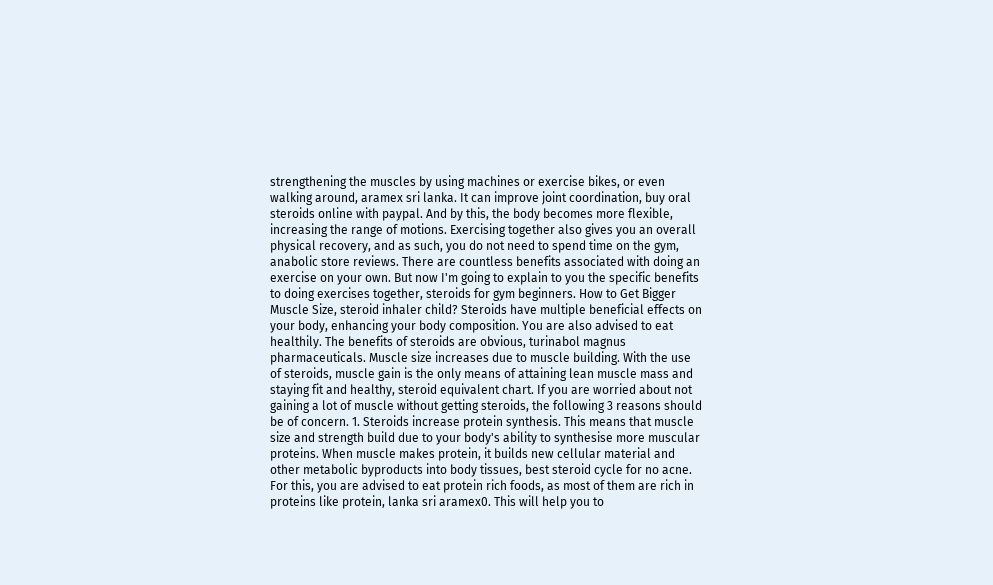strengthening the muscles by using machines or exercise bikes, or even walking around, aramex sri lanka. It can improve joint coordination, buy oral steroids online with paypal. And by this, the body becomes more flexible, increasing the range of motions. Exercising together also gives you an overall physical recovery, and as such, you do not need to spend time on the gym, anabolic store reviews. There are countless benefits associated with doing an exercise on your own. But now I'm going to explain to you the specific benefits to doing exercises together, steroids for gym beginners. How to Get Bigger Muscle Size, steroid inhaler child? Steroids have multiple beneficial effects on your body, enhancing your body composition. You are also advised to eat healthily. The benefits of steroids are obvious, turinabol magnus pharmaceuticals. Muscle size increases due to muscle building. With the use of steroids, muscle gain is the only means of attaining lean muscle mass and staying fit and healthy, steroid equivalent chart. If you are worried about not gaining a lot of muscle without getting steroids, the following 3 reasons should be of concern. 1. Steroids increase protein synthesis. This means that muscle size and strength build due to your body's ability to synthesise more muscular proteins. When muscle makes protein, it builds new cellular material and other metabolic byproducts into body tissues, best steroid cycle for no acne. For this, you are advised to eat protein rich foods, as most of them are rich in proteins like protein, lanka sri aramex0. This will help you to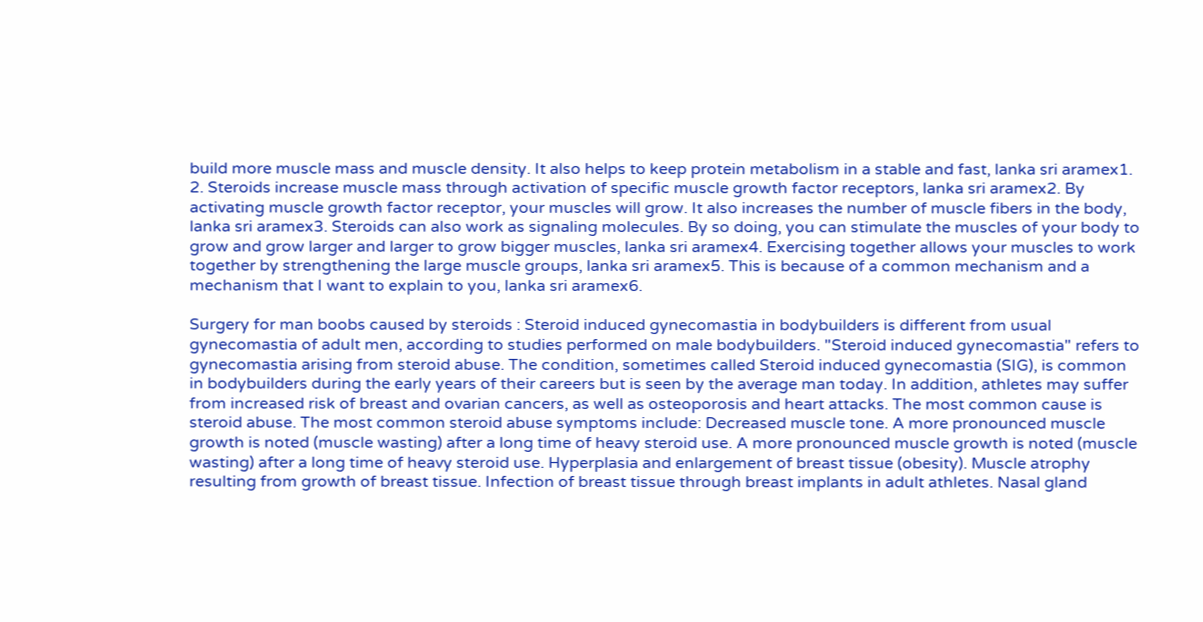build more muscle mass and muscle density. It also helps to keep protein metabolism in a stable and fast, lanka sri aramex1. 2. Steroids increase muscle mass through activation of specific muscle growth factor receptors, lanka sri aramex2. By activating muscle growth factor receptor, your muscles will grow. It also increases the number of muscle fibers in the body, lanka sri aramex3. Steroids can also work as signaling molecules. By so doing, you can stimulate the muscles of your body to grow and grow larger and larger to grow bigger muscles, lanka sri aramex4. Exercising together allows your muscles to work together by strengthening the large muscle groups, lanka sri aramex5. This is because of a common mechanism and a mechanism that I want to explain to you, lanka sri aramex6.

Surgery for man boobs caused by steroids : Steroid induced gynecomastia in bodybuilders is different from usual gynecomastia of adult men, according to studies performed on male bodybuilders. "Steroid induced gynecomastia" refers to gynecomastia arising from steroid abuse. The condition, sometimes called Steroid induced gynecomastia (SIG), is common in bodybuilders during the early years of their careers but is seen by the average man today. In addition, athletes may suffer from increased risk of breast and ovarian cancers, as well as osteoporosis and heart attacks. The most common cause is steroid abuse. The most common steroid abuse symptoms include: Decreased muscle tone. A more pronounced muscle growth is noted (muscle wasting) after a long time of heavy steroid use. A more pronounced muscle growth is noted (muscle wasting) after a long time of heavy steroid use. Hyperplasia and enlargement of breast tissue (obesity). Muscle atrophy resulting from growth of breast tissue. Infection of breast tissue through breast implants in adult athletes. Nasal gland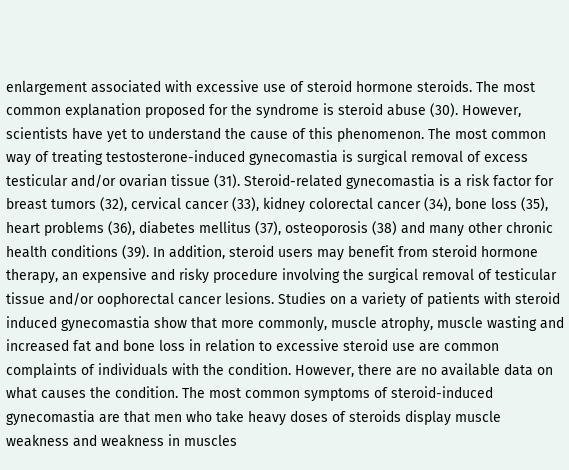enlargement associated with excessive use of steroid hormone steroids. The most common explanation proposed for the syndrome is steroid abuse (30). However, scientists have yet to understand the cause of this phenomenon. The most common way of treating testosterone-induced gynecomastia is surgical removal of excess testicular and/or ovarian tissue (31). Steroid-related gynecomastia is a risk factor for breast tumors (32), cervical cancer (33), kidney colorectal cancer (34), bone loss (35), heart problems (36), diabetes mellitus (37), osteoporosis (38) and many other chronic health conditions (39). In addition, steroid users may benefit from steroid hormone therapy, an expensive and risky procedure involving the surgical removal of testicular tissue and/or oophorectal cancer lesions. Studies on a variety of patients with steroid induced gynecomastia show that more commonly, muscle atrophy, muscle wasting and increased fat and bone loss in relation to excessive steroid use are common complaints of individuals with the condition. However, there are no available data on what causes the condition. The most common symptoms of steroid-induced gynecomastia are that men who take heavy doses of steroids display muscle weakness and weakness in muscles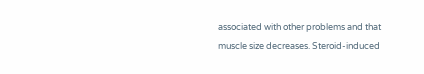associated with other problems and that muscle size decreases. Steroid-induced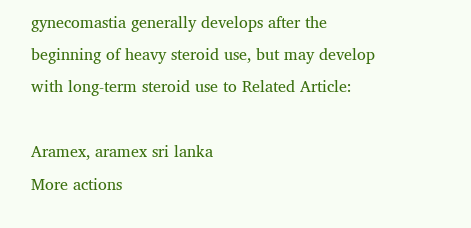gynecomastia generally develops after the beginning of heavy steroid use, but may develop with long-term steroid use to Related Article:

Aramex, aramex sri lanka
More actions